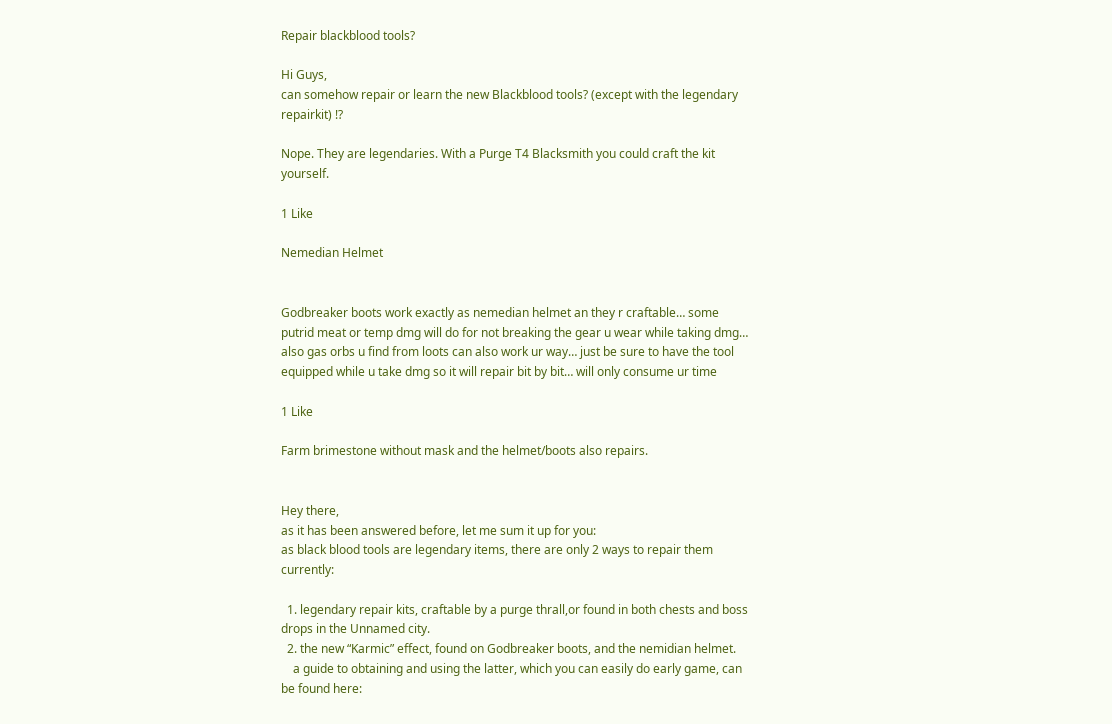Repair blackblood tools?

Hi Guys,
can somehow repair or learn the new Blackblood tools? (except with the legendary repairkit) !?

Nope. They are legendaries. With a Purge T4 Blacksmith you could craft the kit yourself.

1 Like

Nemedian Helmet


Godbreaker boots work exactly as nemedian helmet an they r craftable… some putrid meat or temp dmg will do for not breaking the gear u wear while taking dmg… also gas orbs u find from loots can also work ur way… just be sure to have the tool equipped while u take dmg so it will repair bit by bit… will only consume ur time

1 Like

Farm brimestone without mask and the helmet/boots also repairs.


Hey there,
as it has been answered before, let me sum it up for you:
as black blood tools are legendary items, there are only 2 ways to repair them currently:

  1. legendary repair kits, craftable by a purge thrall,or found in both chests and boss drops in the Unnamed city.
  2. the new “Karmic” effect, found on Godbreaker boots, and the nemidian helmet.
    a guide to obtaining and using the latter, which you can easily do early game, can be found here: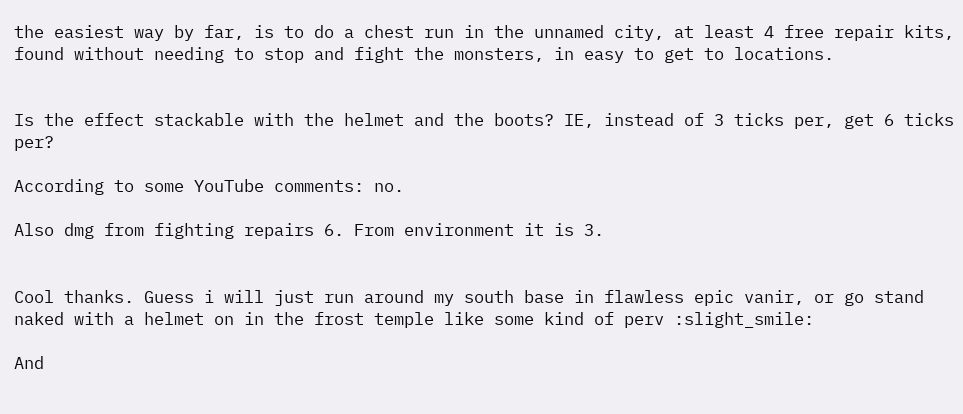the easiest way by far, is to do a chest run in the unnamed city, at least 4 free repair kits, found without needing to stop and fight the monsters, in easy to get to locations.


Is the effect stackable with the helmet and the boots? IE, instead of 3 ticks per, get 6 ticks per?

According to some YouTube comments: no.

Also dmg from fighting repairs 6. From environment it is 3.


Cool thanks. Guess i will just run around my south base in flawless epic vanir, or go stand naked with a helmet on in the frost temple like some kind of perv :slight_smile:

And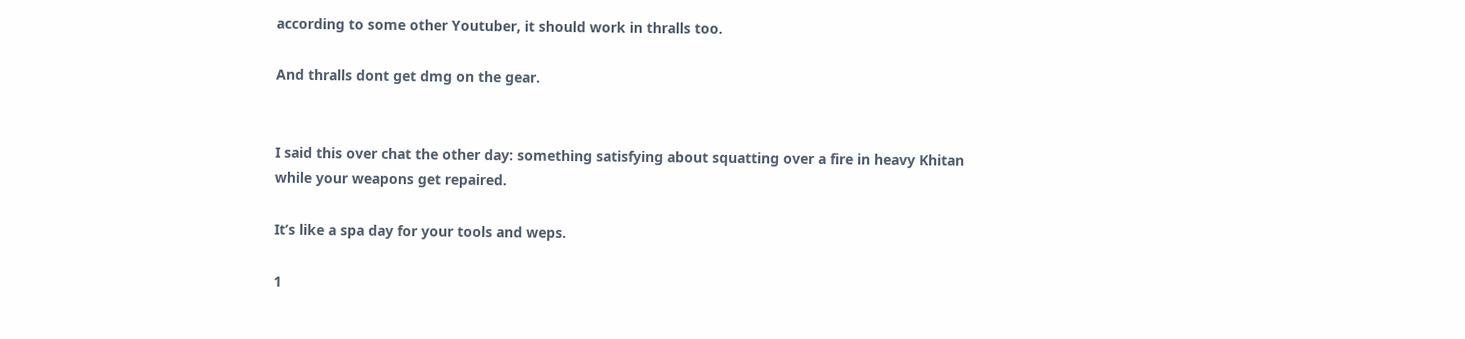according to some other Youtuber, it should work in thralls too.

And thralls dont get dmg on the gear.


I said this over chat the other day: something satisfying about squatting over a fire in heavy Khitan while your weapons get repaired.

It’s like a spa day for your tools and weps.

1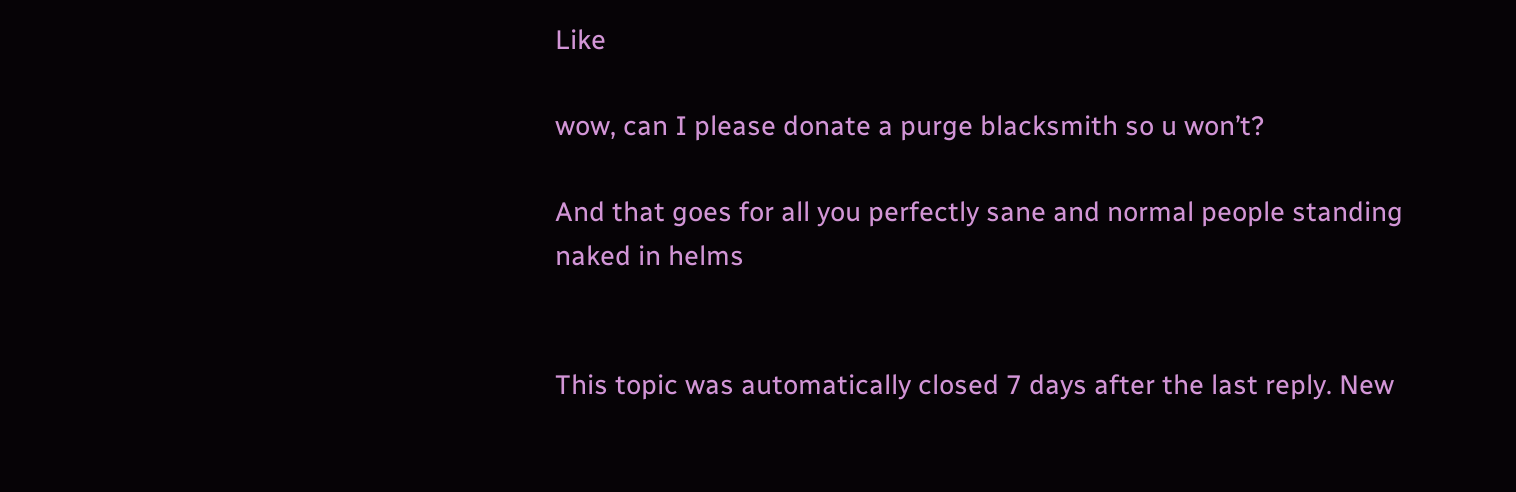Like

wow, can I please donate a purge blacksmith so u won’t?

And that goes for all you perfectly sane and normal people standing naked in helms


This topic was automatically closed 7 days after the last reply. New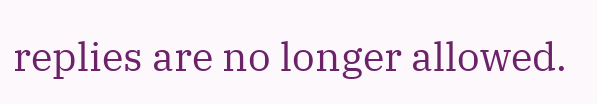replies are no longer allowed.